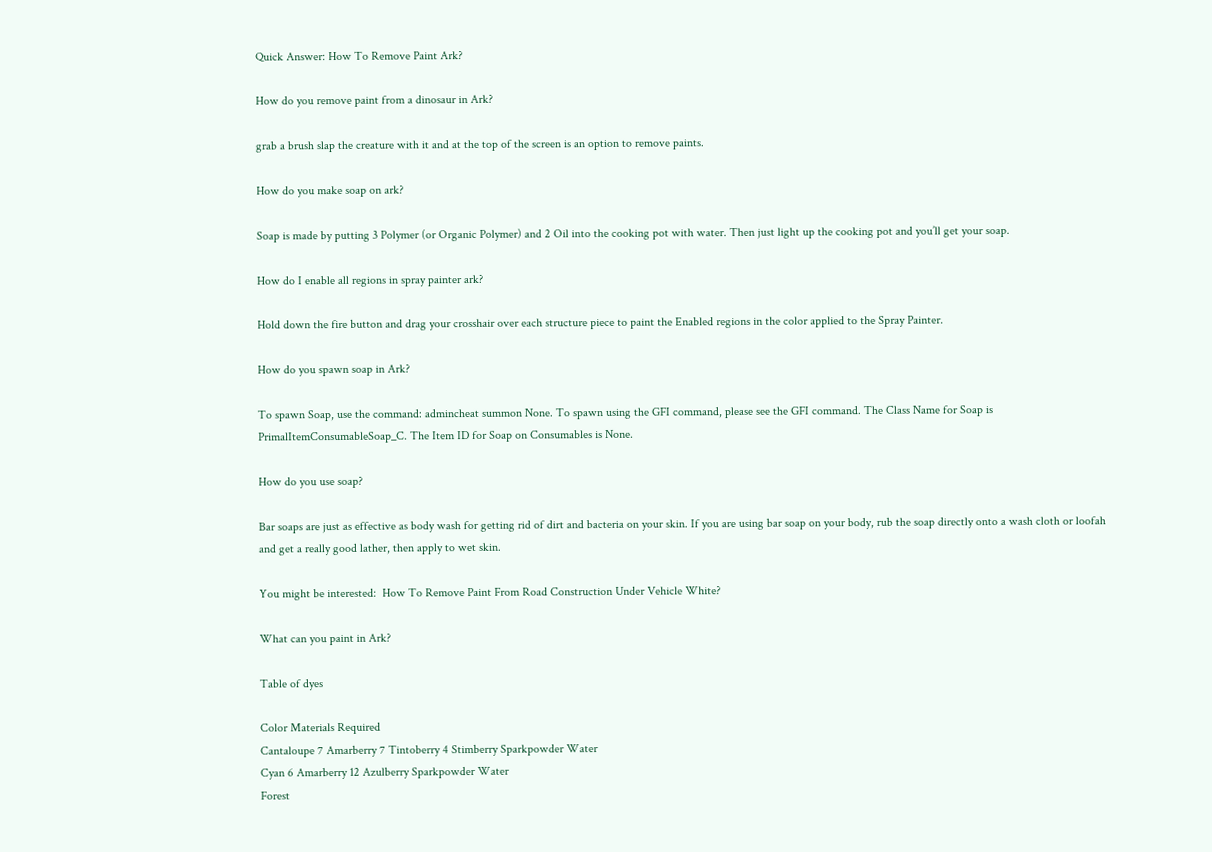Quick Answer: How To Remove Paint Ark?

How do you remove paint from a dinosaur in Ark?

grab a brush slap the creature with it and at the top of the screen is an option to remove paints.

How do you make soap on ark?

Soap is made by putting 3 Polymer (or Organic Polymer) and 2 Oil into the cooking pot with water. Then just light up the cooking pot and you’ll get your soap.

How do I enable all regions in spray painter ark?

Hold down the fire button and drag your crosshair over each structure piece to paint the Enabled regions in the color applied to the Spray Painter.

How do you spawn soap in Ark?

To spawn Soap, use the command: admincheat summon None. To spawn using the GFI command, please see the GFI command. The Class Name for Soap is PrimalItemConsumableSoap_C. The Item ID for Soap on Consumables is None.

How do you use soap?

Bar soaps are just as effective as body wash for getting rid of dirt and bacteria on your skin. If you are using bar soap on your body, rub the soap directly onto a wash cloth or loofah and get a really good lather, then apply to wet skin.

You might be interested:  How To Remove Paint From Road Construction Under Vehicle White?

What can you paint in Ark?

Table of dyes

Color Materials Required
Cantaloupe 7 Amarberry 7 Tintoberry 4 Stimberry Sparkpowder Water
Cyan 6 Amarberry 12 Azulberry Sparkpowder Water
Forest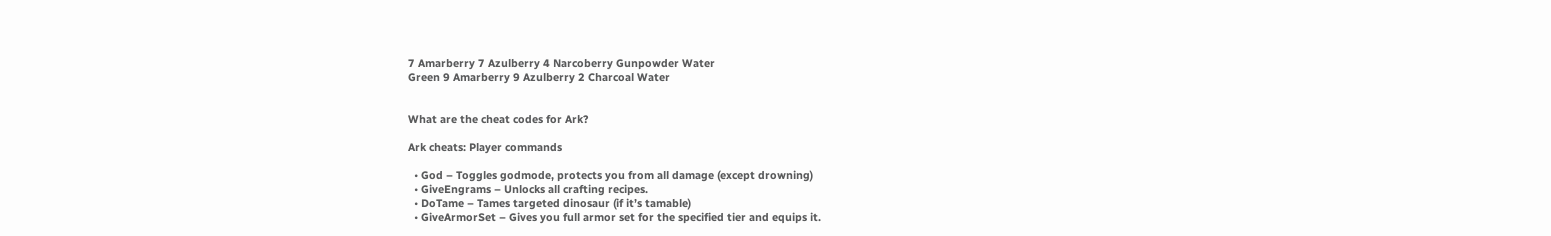7 Amarberry 7 Azulberry 4 Narcoberry Gunpowder Water
Green 9 Amarberry 9 Azulberry 2 Charcoal Water


What are the cheat codes for Ark?

Ark cheats: Player commands

  • God – Toggles godmode, protects you from all damage (except drowning)
  • GiveEngrams – Unlocks all crafting recipes.
  • DoTame – Tames targeted dinosaur (if it’s tamable)
  • GiveArmorSet – Gives you full armor set for the specified tier and equips it.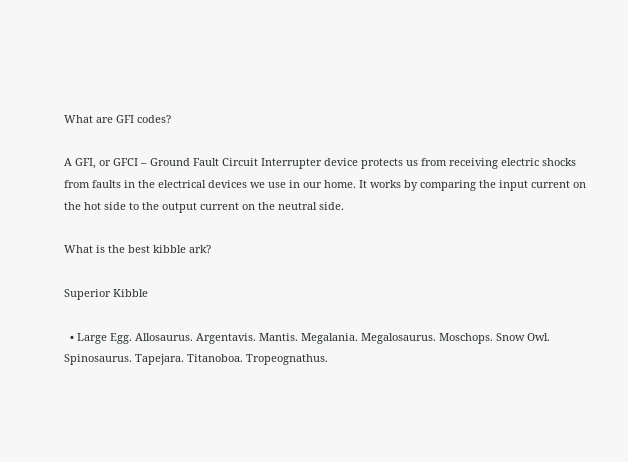What are GFI codes?

A GFI, or GFCI – Ground Fault Circuit Interrupter device protects us from receiving electric shocks from faults in the electrical devices we use in our home. It works by comparing the input current on the hot side to the output current on the neutral side.

What is the best kibble ark?

Superior Kibble

  • Large Egg. Allosaurus. Argentavis. Mantis. Megalania. Megalosaurus. Moschops. Snow Owl. Spinosaurus. Tapejara. Titanoboa. Tropeognathus.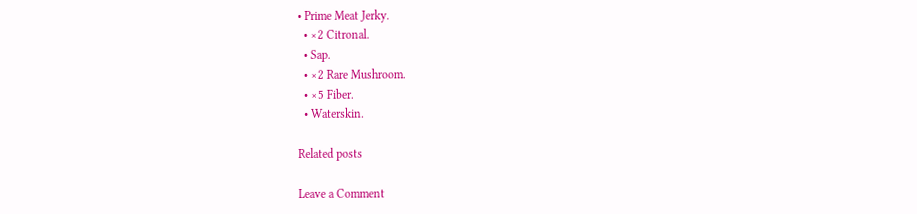• Prime Meat Jerky.
  • ×2 Citronal.
  • Sap.
  • ×2 Rare Mushroom.
  • ×5 Fiber.
  • Waterskin.

Related posts

Leave a Comment